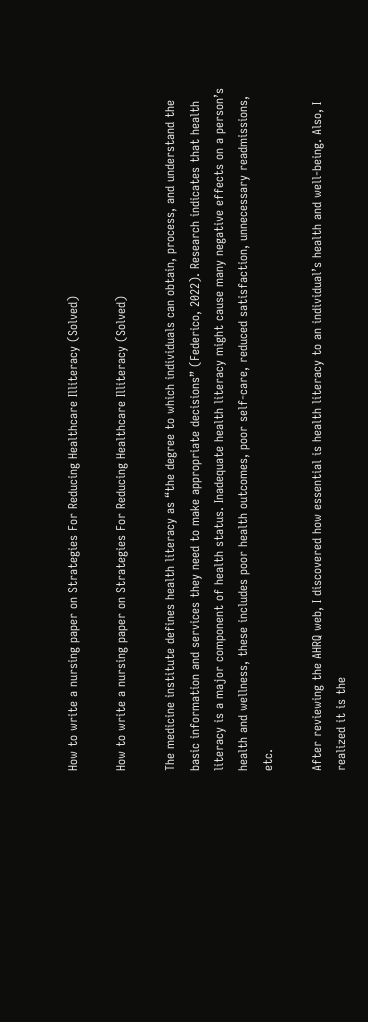How to write a nursing paper on Strategies For Reducing Healthcare Illiteracy (Solved)

How to write a nursing paper on Strategies For Reducing Healthcare Illiteracy (Solved)

The medicine institute defines health literacy as “the degree to which individuals can obtain, process, and understand the basic information and services they need to make appropriate decisions” (Federico, 2022). Research indicates that health literacy is a major component of health status. Inadequate health literacy might cause many negative effects on a person’s health and wellness, these includes poor health outcomes, poor self-care, reduced satisfaction, unnecessary readmissions, etc.

After reviewing the AHRQ web, I discovered how essential is health literacy to an individual’s health and well-being. Also, I realized it is the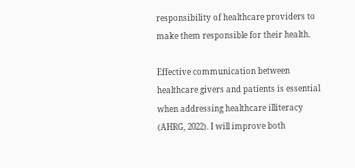responsibility of healthcare providers to make them responsible for their health.

Effective communication between healthcare givers and patients is essential when addressing healthcare illiteracy (AHRG, 2022). I will improve both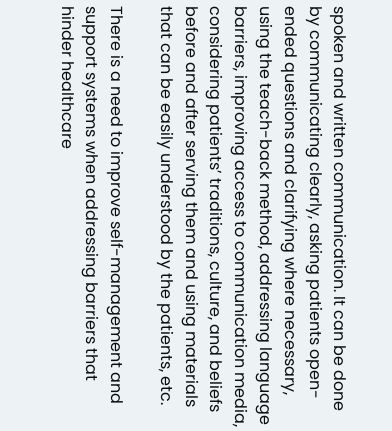spoken and written communication. It can be done by communicating clearly, asking patients open-ended questions and clarifying where necessary, using the teach-back method, addressing language barriers, improving access to communication media, considering patients’ traditions, culture, and beliefs before and after serving them and using materials that can be easily understood by the patients, etc.

There is a need to improve self-management and support systems when addressing barriers that hinder healthcare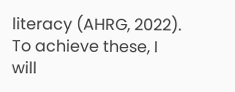literacy (AHRG, 2022). To achieve these, I will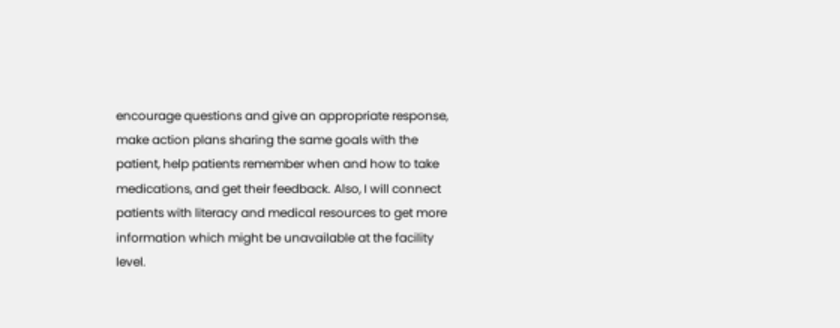encourage questions and give an appropriate response, make action plans sharing the same goals with the patient, help patients remember when and how to take medications, and get their feedback. Also, I will connect patients with literacy and medical resources to get more information which might be unavailable at the facility level.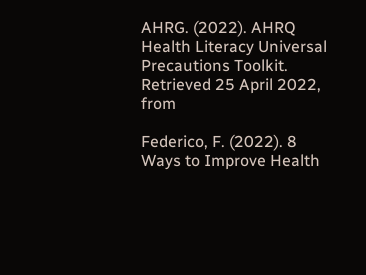AHRG. (2022). AHRQ Health Literacy Universal Precautions Toolkit. Retrieved 25 April 2022, from

Federico, F. (2022). 8 Ways to Improve Health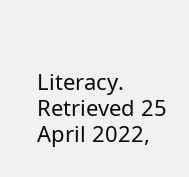Literacy. Retrieved 25 April 2022,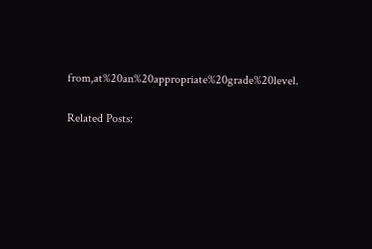from,at%20an%20appropriate%20grade%20level.

Related Posts: